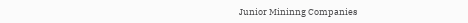Junior Mininng Companies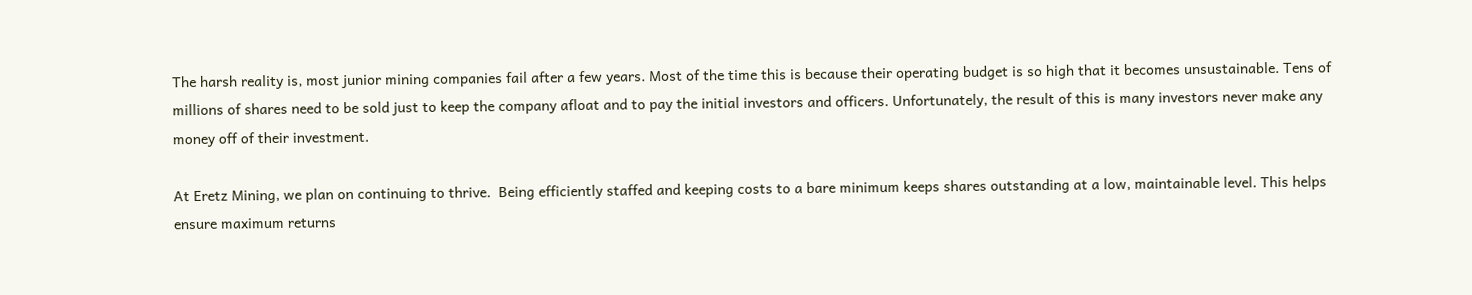The harsh reality is, most junior mining companies fail after a few years. Most of the time this is because their operating budget is so high that it becomes unsustainable. Tens of millions of shares need to be sold just to keep the company afloat and to pay the initial investors and officers. Unfortunately, the result of this is many investors never make any money off of their investment.

At Eretz Mining, we plan on continuing to thrive.  Being efficiently staffed and keeping costs to a bare minimum keeps shares outstanding at a low, maintainable level. This helps ensure maximum returns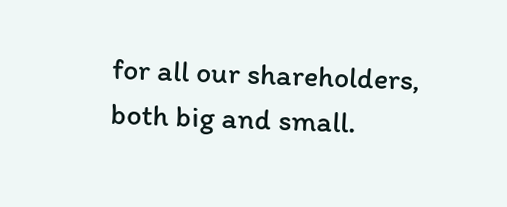for all our shareholders, both big and small.